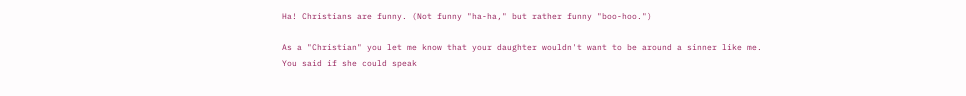Ha! Christians are funny. (Not funny "ha-ha," but rather funny "boo-hoo.")

As a "Christian" you let me know that your daughter wouldn't want to be around a sinner like me. You said if she could speak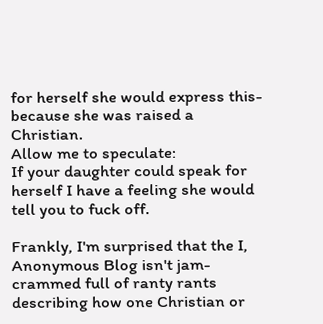for herself she would express this- because she was raised a Christian.
Allow me to speculate:
If your daughter could speak for herself I have a feeling she would tell you to fuck off.

Frankly, I'm surprised that the I, Anonymous Blog isn't jam-crammed full of ranty rants describing how one Christian or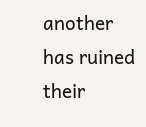another has ruined their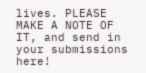lives. PLEASE MAKE A NOTE OF IT, and send in your submissions here!